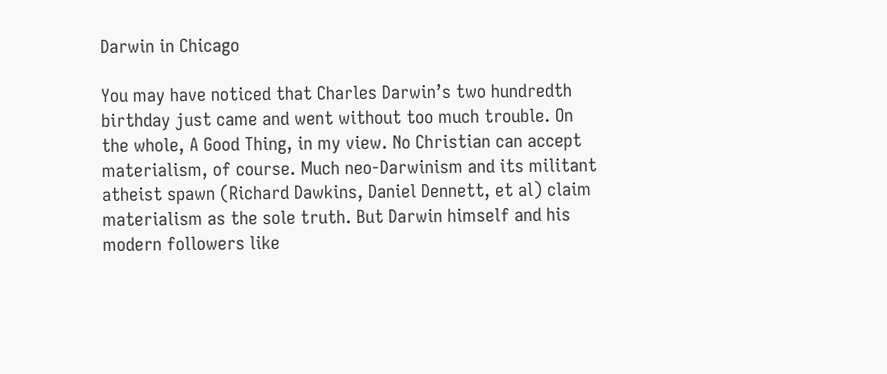Darwin in Chicago

You may have noticed that Charles Darwin’s two hundredth birthday just came and went without too much trouble. On the whole, A Good Thing, in my view. No Christian can accept materialism, of course. Much neo-Darwinism and its militant atheist spawn (Richard Dawkins, Daniel Dennett, et al) claim materialism as the sole truth. But Darwin himself and his modern followers like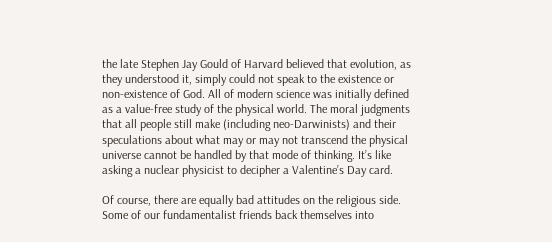the late Stephen Jay Gould of Harvard believed that evolution, as they understood it, simply could not speak to the existence or non-existence of God. All of modern science was initially defined as a value-free study of the physical world. The moral judgments that all people still make (including neo-Darwinists) and their speculations about what may or may not transcend the physical universe cannot be handled by that mode of thinking. It’s like asking a nuclear physicist to decipher a Valentine’s Day card.

Of course, there are equally bad attitudes on the religious side. Some of our fundamentalist friends back themselves into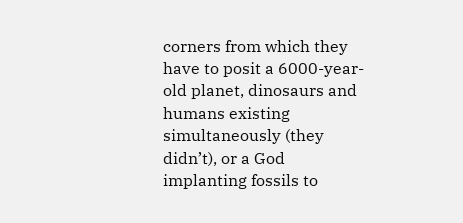corners from which they have to posit a 6000-year-old planet, dinosaurs and humans existing simultaneously (they didn’t), or a God implanting fossils to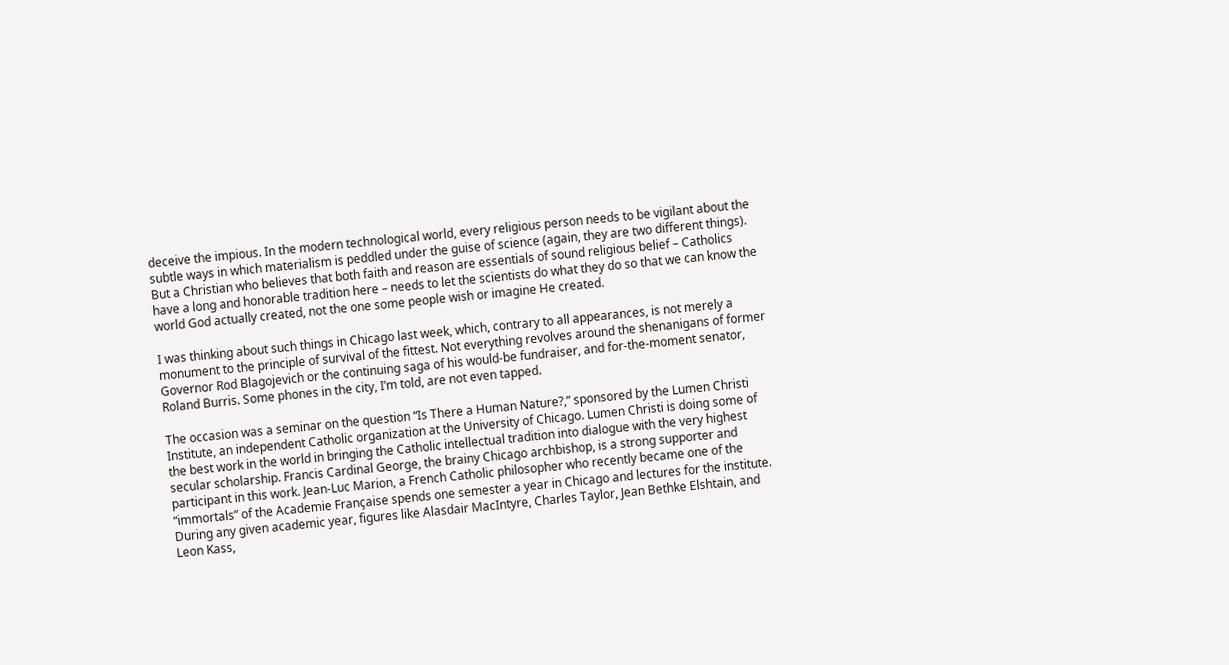deceive the impious. In the modern technological world, every religious person needs to be vigilant about the subtle ways in which materialism is peddled under the guise of science (again, they are two different things). But a Christian who believes that both faith and reason are essentials of sound religious belief – Catholics have a long and honorable tradition here – needs to let the scientists do what they do so that we can know the world God actually created, not the one some people wish or imagine He created.

I was thinking about such things in Chicago last week, which, contrary to all appearances, is not merely a monument to the principle of survival of the fittest. Not everything revolves around the shenanigans of former Governor Rod Blagojevich or the continuing saga of his would-be fundraiser, and for-the-moment senator, Roland Burris. Some phones in the city, I’m told, are not even tapped.

The occasion was a seminar on the question “Is There a Human Nature?,” sponsored by the Lumen Christi Institute, an independent Catholic organization at the University of Chicago. Lumen Christi is doing some of the best work in the world in bringing the Catholic intellectual tradition into dialogue with the very highest secular scholarship. Francis Cardinal George, the brainy Chicago archbishop, is a strong supporter and participant in this work. Jean-Luc Marion, a French Catholic philosopher who recently became one of the “immortals” of the Academie Française spends one semester a year in Chicago and lectures for the institute. During any given academic year, figures like Alasdair MacIntyre, Charles Taylor, Jean Bethke Elshtain, and Leon Kass,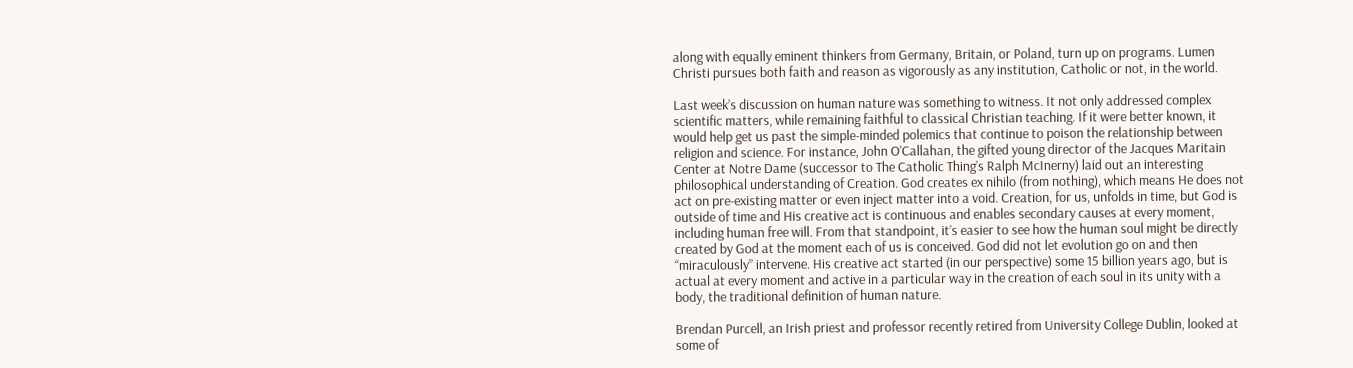along with equally eminent thinkers from Germany, Britain, or Poland, turn up on programs. Lumen Christi pursues both faith and reason as vigorously as any institution, Catholic or not, in the world.

Last week’s discussion on human nature was something to witness. It not only addressed complex scientific matters, while remaining faithful to classical Christian teaching. If it were better known, it would help get us past the simple-minded polemics that continue to poison the relationship between religion and science. For instance, John O’Callahan, the gifted young director of the Jacques Maritain Center at Notre Dame (successor to The Catholic Thing’s Ralph McInerny) laid out an interesting philosophical understanding of Creation. God creates ex nihilo (from nothing), which means He does not act on pre-existing matter or even inject matter into a void. Creation, for us, unfolds in time, but God is outside of time and His creative act is continuous and enables secondary causes at every moment, including human free will. From that standpoint, it’s easier to see how the human soul might be directly created by God at the moment each of us is conceived. God did not let evolution go on and then “miraculously” intervene. His creative act started (in our perspective) some 15 billion years ago, but is actual at every moment and active in a particular way in the creation of each soul in its unity with a body, the traditional definition of human nature.

Brendan Purcell, an Irish priest and professor recently retired from University College Dublin, looked at some of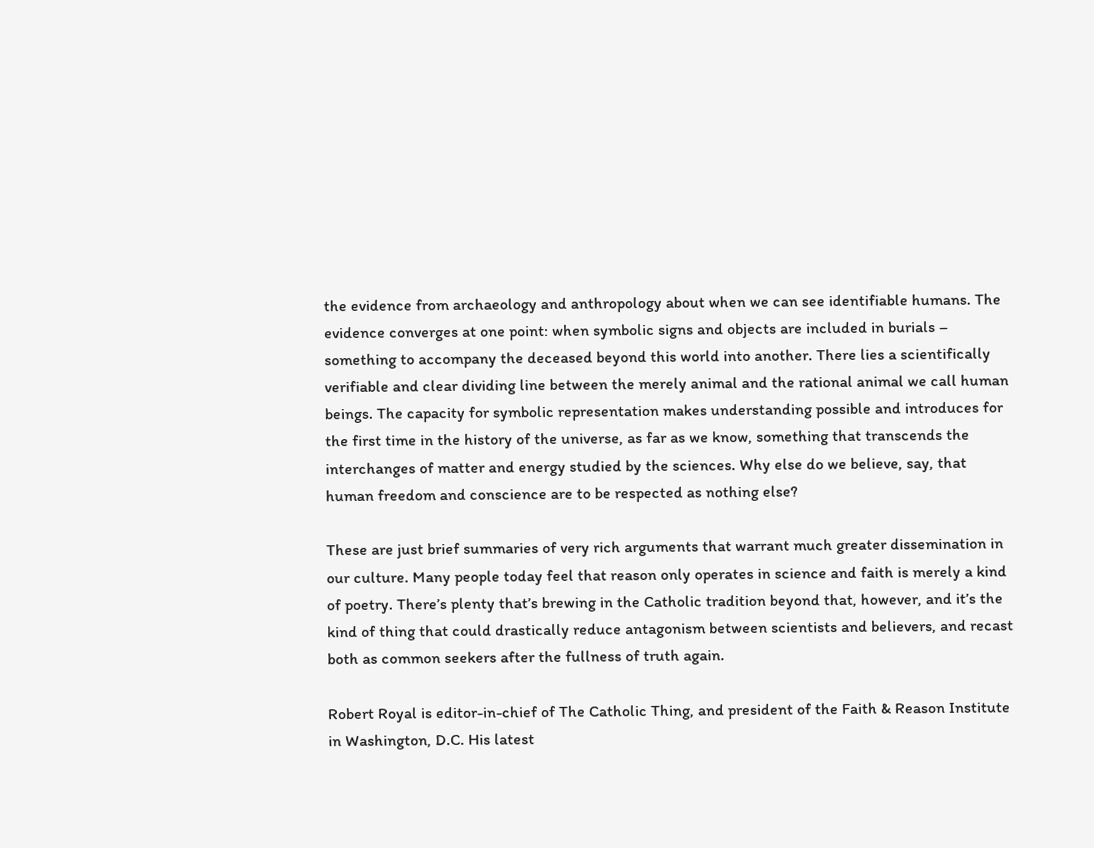the evidence from archaeology and anthropology about when we can see identifiable humans. The evidence converges at one point: when symbolic signs and objects are included in burials – something to accompany the deceased beyond this world into another. There lies a scientifically verifiable and clear dividing line between the merely animal and the rational animal we call human beings. The capacity for symbolic representation makes understanding possible and introduces for the first time in the history of the universe, as far as we know, something that transcends the interchanges of matter and energy studied by the sciences. Why else do we believe, say, that human freedom and conscience are to be respected as nothing else?

These are just brief summaries of very rich arguments that warrant much greater dissemination in our culture. Many people today feel that reason only operates in science and faith is merely a kind of poetry. There’s plenty that’s brewing in the Catholic tradition beyond that, however, and it’s the kind of thing that could drastically reduce antagonism between scientists and believers, and recast both as common seekers after the fullness of truth again.

Robert Royal is editor-in-chief of The Catholic Thing, and president of the Faith & Reason Institute in Washington, D.C. His latest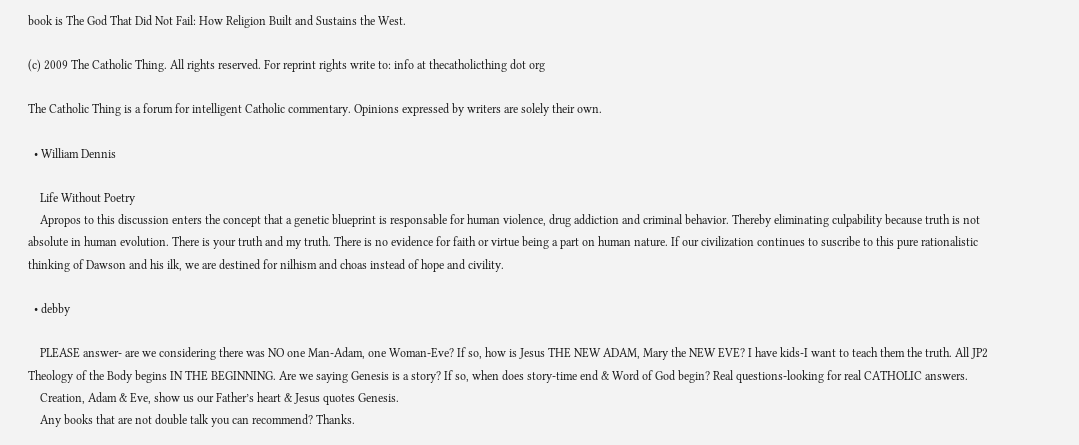book is The God That Did Not Fail: How Religion Built and Sustains the West.

(c) 2009 The Catholic Thing. All rights reserved. For reprint rights write to: info at thecatholicthing dot org

The Catholic Thing is a forum for intelligent Catholic commentary. Opinions expressed by writers are solely their own.

  • William Dennis

    Life Without Poetry
    Apropos to this discussion enters the concept that a genetic blueprint is responsable for human violence, drug addiction and criminal behavior. Thereby eliminating culpability because truth is not absolute in human evolution. There is your truth and my truth. There is no evidence for faith or virtue being a part on human nature. If our civilization continues to suscribe to this pure rationalistic thinking of Dawson and his ilk, we are destined for nilhism and choas instead of hope and civility.

  • debby

    PLEASE answer- are we considering there was NO one Man-Adam, one Woman-Eve? If so, how is Jesus THE NEW ADAM, Mary the NEW EVE? I have kids-I want to teach them the truth. All JP2 Theology of the Body begins IN THE BEGINNING. Are we saying Genesis is a story? If so, when does story-time end & Word of God begin? Real questions-looking for real CATHOLIC answers.
    Creation, Adam & Eve, show us our Father’s heart & Jesus quotes Genesis.
    Any books that are not double talk you can recommend? Thanks.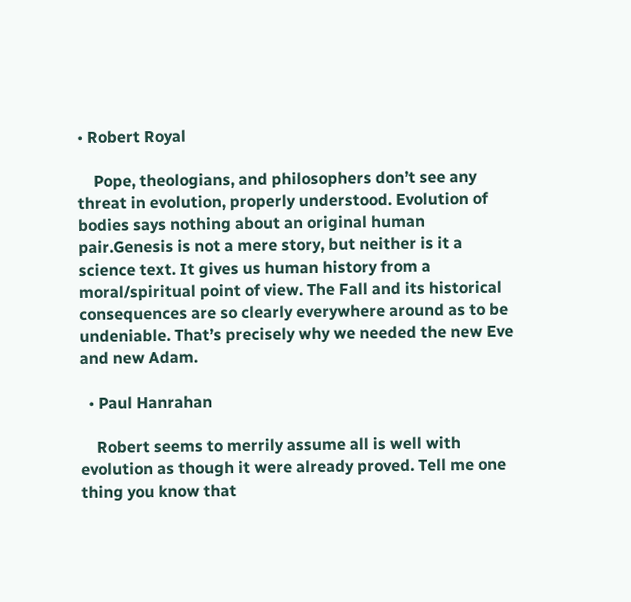• Robert Royal

    Pope, theologians, and philosophers don’t see any threat in evolution, properly understood. Evolution of bodies says nothing about an original human pair.Genesis is not a mere story, but neither is it a science text. It gives us human history from a moral/spiritual point of view. The Fall and its historical consequences are so clearly everywhere around as to be undeniable. That’s precisely why we needed the new Eve and new Adam.

  • Paul Hanrahan

    Robert seems to merrily assume all is well with evolution as though it were already proved. Tell me one thing you know that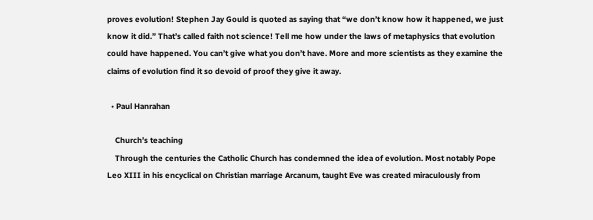proves evolution! Stephen Jay Gould is quoted as saying that “we don’t know how it happened, we just know it did.” That’s called faith not science! Tell me how under the laws of metaphysics that evolution could have happened. You can’t give what you don’t have. More and more scientists as they examine the claims of evolution find it so devoid of proof they give it away.

  • Paul Hanrahan

    Church’s teaching
    Through the centuries the Catholic Church has condemned the idea of evolution. Most notably Pope Leo XIII in his encyclical on Christian marriage Arcanum, taught Eve was created miraculously from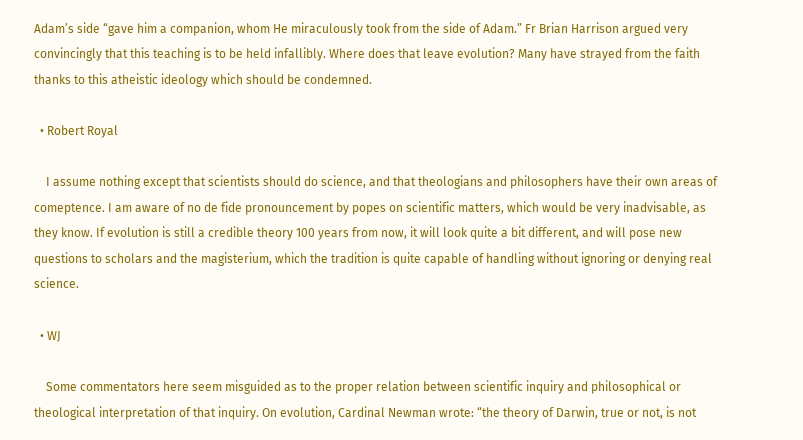Adam’s side “gave him a companion, whom He miraculously took from the side of Adam.” Fr Brian Harrison argued very convincingly that this teaching is to be held infallibly. Where does that leave evolution? Many have strayed from the faith thanks to this atheistic ideology which should be condemned.

  • Robert Royal

    I assume nothing except that scientists should do science, and that theologians and philosophers have their own areas of comeptence. I am aware of no de fide pronouncement by popes on scientific matters, which would be very inadvisable, as they know. If evolution is still a credible theory 100 years from now, it will look quite a bit different, and will pose new questions to scholars and the magisterium, which the tradition is quite capable of handling without ignoring or denying real science.

  • WJ

    Some commentators here seem misguided as to the proper relation between scientific inquiry and philosophical or theological interpretation of that inquiry. On evolution, Cardinal Newman wrote: “the theory of Darwin, true or not, is not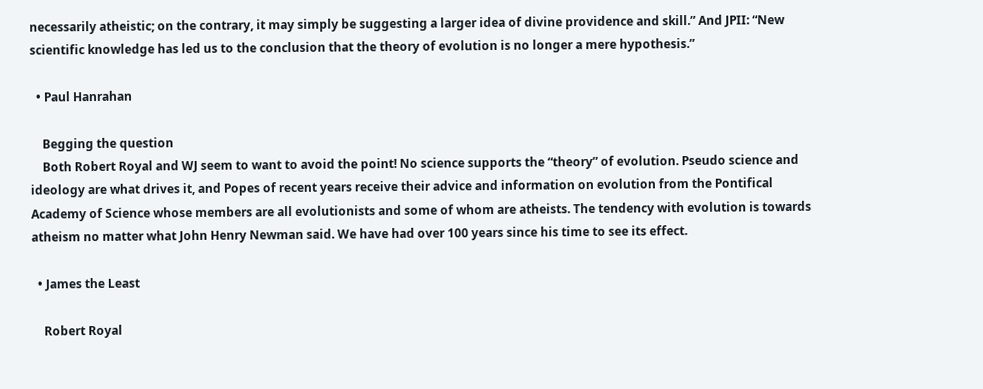necessarily atheistic; on the contrary, it may simply be suggesting a larger idea of divine providence and skill.” And JPII: “New scientific knowledge has led us to the conclusion that the theory of evolution is no longer a mere hypothesis.”

  • Paul Hanrahan

    Begging the question
    Both Robert Royal and WJ seem to want to avoid the point! No science supports the “theory” of evolution. Pseudo science and ideology are what drives it, and Popes of recent years receive their advice and information on evolution from the Pontifical Academy of Science whose members are all evolutionists and some of whom are atheists. The tendency with evolution is towards atheism no matter what John Henry Newman said. We have had over 100 years since his time to see its effect.

  • James the Least

    Robert Royal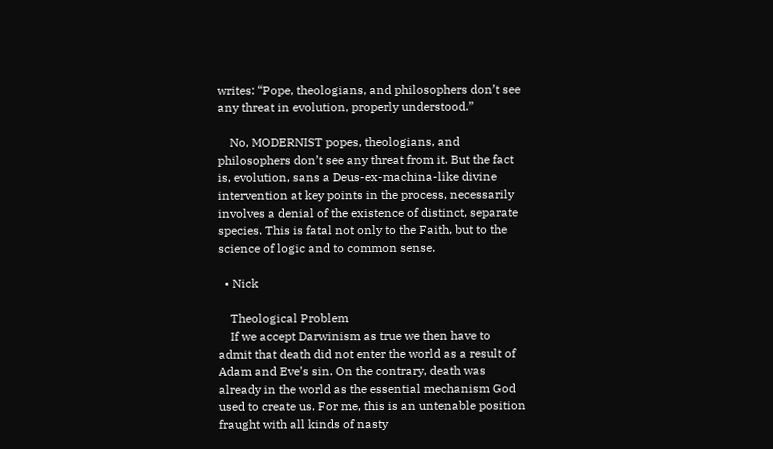writes: “Pope, theologians, and philosophers don’t see any threat in evolution, properly understood.”

    No, MODERNIST popes, theologians, and philosophers don’t see any threat from it. But the fact is, evolution, sans a Deus-ex-machina-like divine intervention at key points in the process, necessarily involves a denial of the existence of distinct, separate species. This is fatal not only to the Faith, but to the science of logic and to common sense.

  • Nick

    Theological Problem
    If we accept Darwinism as true we then have to admit that death did not enter the world as a result of Adam and Eve’s sin. On the contrary, death was already in the world as the essential mechanism God used to create us. For me, this is an untenable position fraught with all kinds of nasty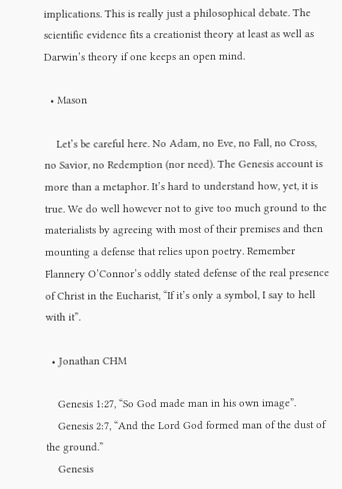implications. This is really just a philosophical debate. The scientific evidence fits a creationist theory at least as well as Darwin’s theory if one keeps an open mind.

  • Mason

    Let’s be careful here. No Adam, no Eve, no Fall, no Cross, no Savior, no Redemption (nor need). The Genesis account is more than a metaphor. It’s hard to understand how, yet, it is true. We do well however not to give too much ground to the materialists by agreeing with most of their premises and then mounting a defense that relies upon poetry. Remember Flannery O’Connor’s oddly stated defense of the real presence of Christ in the Eucharist, “If it’s only a symbol, I say to hell with it”.

  • Jonathan CHM

    Genesis 1:27, “So God made man in his own image”.
    Genesis 2:7, “And the Lord God formed man of the dust of the ground.”
    Genesis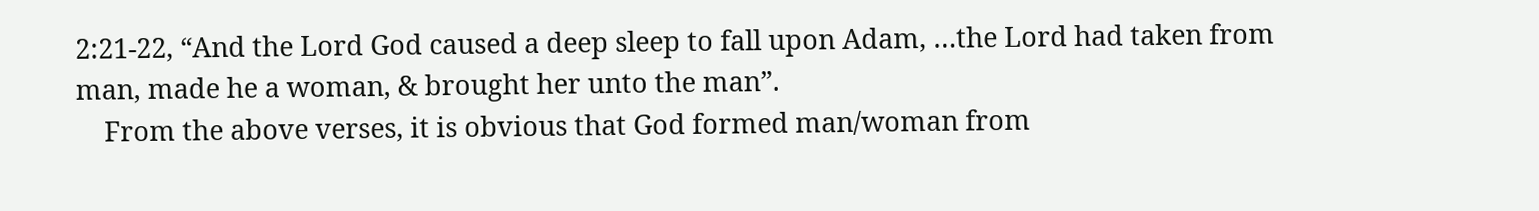2:21-22, “And the Lord God caused a deep sleep to fall upon Adam, …the Lord had taken from man, made he a woman, & brought her unto the man”.
    From the above verses, it is obvious that God formed man/woman from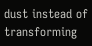dust instead of transforming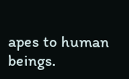apes to human beings.